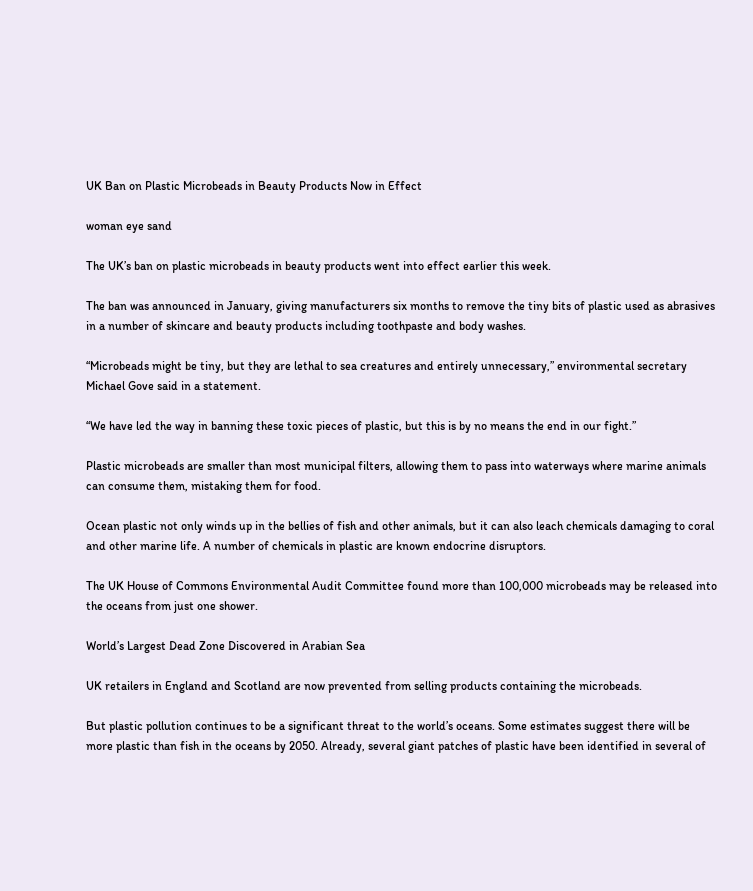UK Ban on Plastic Microbeads in Beauty Products Now in Effect

woman eye sand

The UK’s ban on plastic microbeads in beauty products went into effect earlier this week.

The ban was announced in January, giving manufacturers six months to remove the tiny bits of plastic used as abrasives in a number of skincare and beauty products including toothpaste and body washes.

“Microbeads might be tiny, but they are lethal to sea creatures and entirely unnecessary,” environmental secretary Michael Gove said in a statement.

“We have led the way in banning these toxic pieces of plastic, but this is by no means the end in our fight.”

Plastic microbeads are smaller than most municipal filters, allowing them to pass into waterways where marine animals can consume them, mistaking them for food.

Ocean plastic not only winds up in the bellies of fish and other animals, but it can also leach chemicals damaging to coral and other marine life. A number of chemicals in plastic are known endocrine disruptors.

The UK House of Commons Environmental Audit Committee found more than 100,000 microbeads may be released into the oceans from just one shower.

World’s Largest Dead Zone Discovered in Arabian Sea

UK retailers in England and Scotland are now prevented from selling products containing the microbeads.

But plastic pollution continues to be a significant threat to the world’s oceans. Some estimates suggest there will be more plastic than fish in the oceans by 2050. Already, several giant patches of plastic have been identified in several of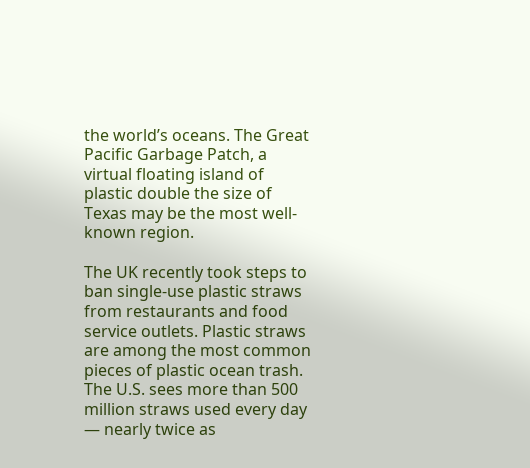the world’s oceans. The Great Pacific Garbage Patch, a virtual floating island of plastic double the size of Texas may be the most well-known region.

The UK recently took steps to ban single-use plastic straws from restaurants and food service outlets. Plastic straws are among the most common pieces of plastic ocean trash. The U.S. sees more than 500 million straws used every day — nearly twice as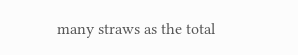many straws as the total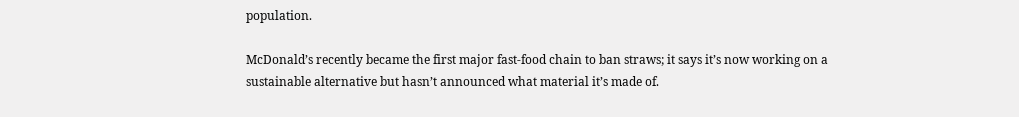population.

McDonald’s recently became the first major fast-food chain to ban straws; it says it’s now working on a sustainable alternative but hasn’t announced what material it’s made of.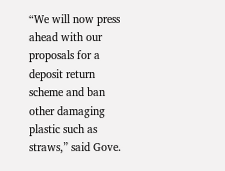“We will now press ahead with our proposals for a deposit return scheme and ban other damaging plastic such as straws,” said Gove.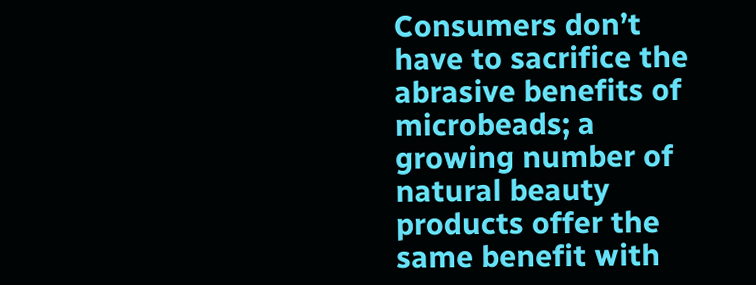Consumers don’t have to sacrifice the abrasive benefits of microbeads; a growing number of natural beauty products offer the same benefit with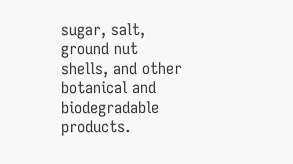sugar, salt, ground nut shells, and other botanical and biodegradable products.